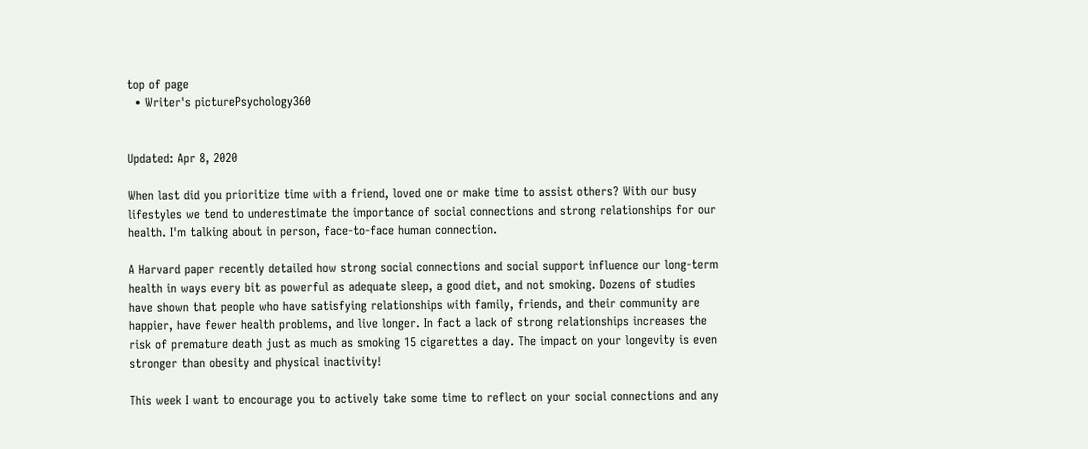top of page
  • Writer's picturePsychology360


Updated: Apr 8, 2020

When last did you prioritize time with a friend, loved one or make time to assist others? With our busy lifestyles we tend to underestimate the importance of social connections and strong relationships for our health. I'm talking about in person, face-to-face human connection.

A Harvard paper recently detailed how strong social connections and social support influence our long-term health in ways every bit as powerful as adequate sleep, a good diet, and not smoking. Dozens of studies have shown that people who have satisfying relationships with family, friends, and their community are happier, have fewer health problems, and live longer. In fact a lack of strong relationships increases the risk of premature death just as much as smoking 15 cigarettes a day. The impact on your longevity is even stronger than obesity and physical inactivity!

This week I want to encourage you to actively take some time to reflect on your social connections and any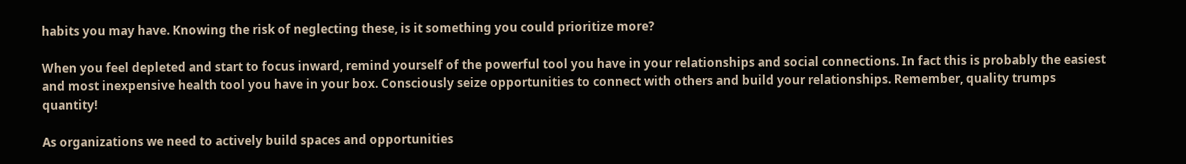habits you may have. Knowing the risk of neglecting these, is it something you could prioritize more?

When you feel depleted and start to focus inward, remind yourself of the powerful tool you have in your relationships and social connections. In fact this is probably the easiest and most inexpensive health tool you have in your box. Consciously seize opportunities to connect with others and build your relationships. Remember, quality trumps quantity!

As organizations we need to actively build spaces and opportunities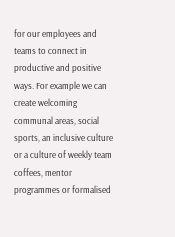for our employees and teams to connect in productive and positive ways. For example we can create welcoming communal areas, social sports, an inclusive culture or a culture of weekly team coffees, mentor programmes or formalised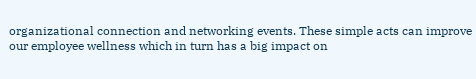organizational connection and networking events. These simple acts can improve our employee wellness which in turn has a big impact on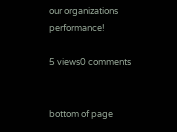our organizations performance!

5 views0 comments


bottom of page